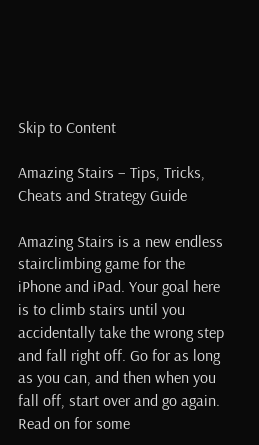Skip to Content

Amazing Stairs – Tips, Tricks, Cheats and Strategy Guide

Amazing Stairs is a new endless stairclimbing game for the iPhone and iPad. Your goal here is to climb stairs until you accidentally take the wrong step and fall right off. Go for as long as you can, and then when you fall off, start over and go again. Read on for some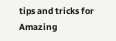tips and tricks for Amazing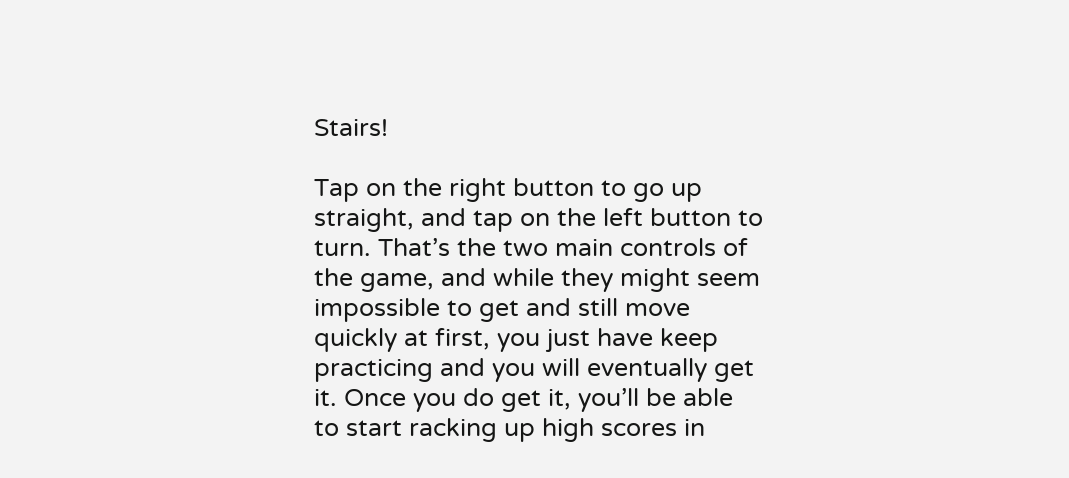Stairs!

Tap on the right button to go up straight, and tap on the left button to turn. That’s the two main controls of the game, and while they might seem impossible to get and still move quickly at first, you just have keep practicing and you will eventually get it. Once you do get it, you’ll be able to start racking up high scores in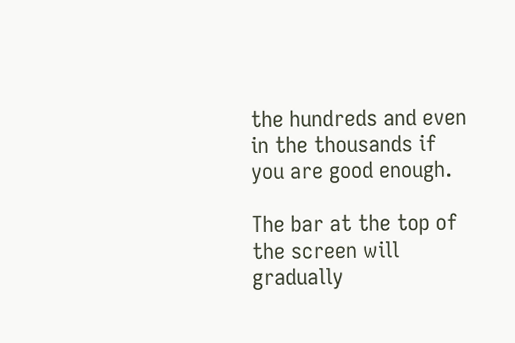the hundreds and even in the thousands if you are good enough.

The bar at the top of the screen will gradually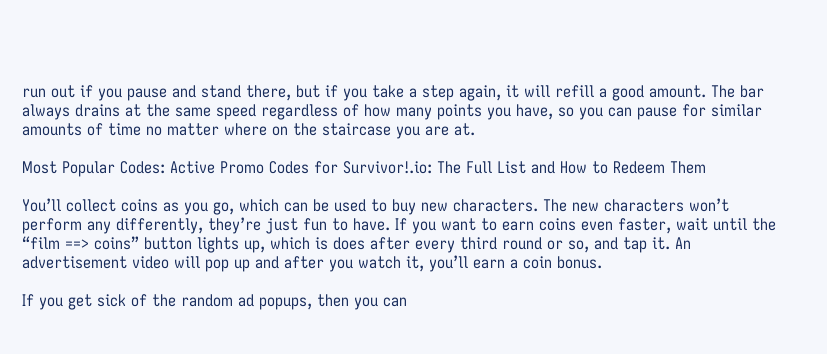run out if you pause and stand there, but if you take a step again, it will refill a good amount. The bar always drains at the same speed regardless of how many points you have, so you can pause for similar amounts of time no matter where on the staircase you are at.

Most Popular Codes: Active Promo Codes for Survivor!.io: The Full List and How to Redeem Them

You’ll collect coins as you go, which can be used to buy new characters. The new characters won’t perform any differently, they’re just fun to have. If you want to earn coins even faster, wait until the “film ==> coins” button lights up, which is does after every third round or so, and tap it. An advertisement video will pop up and after you watch it, you’ll earn a coin bonus.

If you get sick of the random ad popups, then you can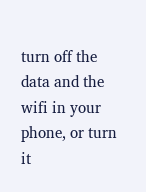turn off the data and the wifi in your phone, or turn it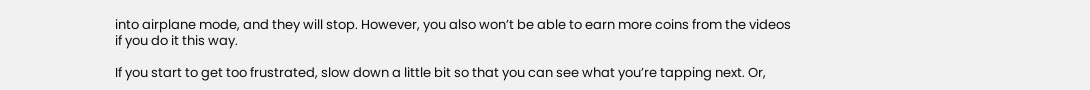into airplane mode, and they will stop. However, you also won’t be able to earn more coins from the videos if you do it this way.

If you start to get too frustrated, slow down a little bit so that you can see what you’re tapping next. Or,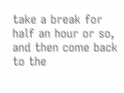take a break for half an hour or so, and then come back to the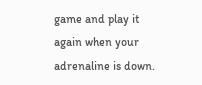game and play it again when your adrenaline is down.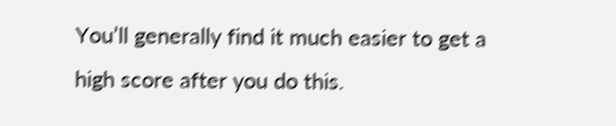You’ll generally find it much easier to get a high score after you do this.